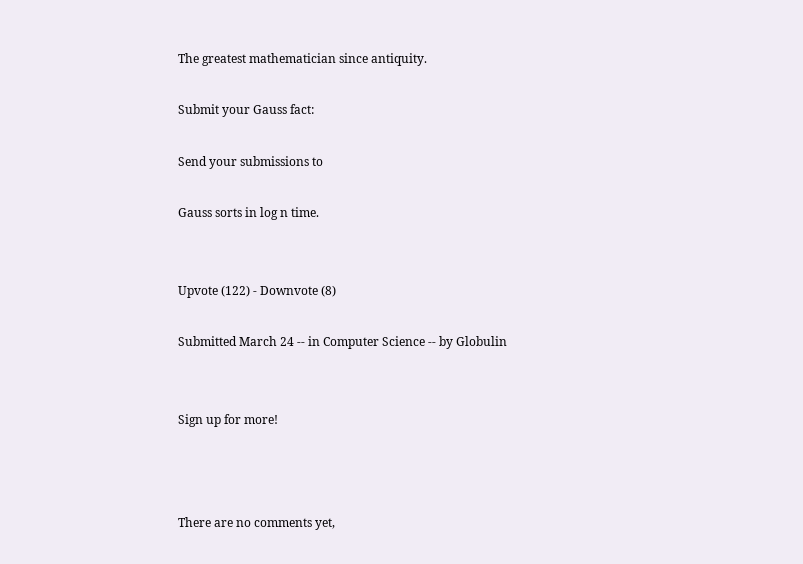The greatest mathematician since antiquity.

Submit your Gauss fact:

Send your submissions to

Gauss sorts in log n time.


Upvote (122) - Downvote (8)

Submitted March 24 -- in Computer Science -- by Globulin


Sign up for more!



There are no comments yet,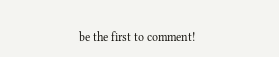be the first to comment!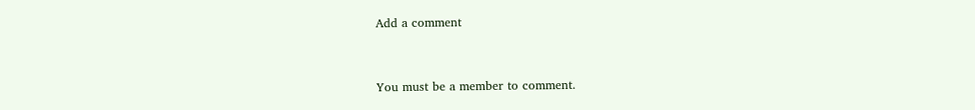Add a comment


You must be a member to comment.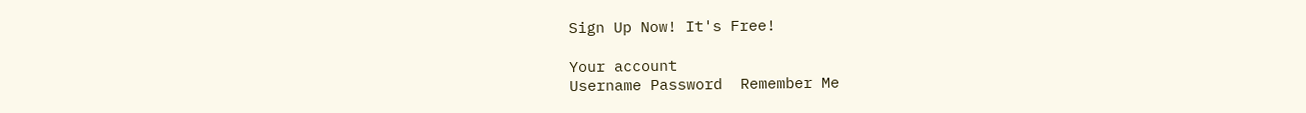Sign Up Now! It's Free!

Your account
Username Password  Remember Me